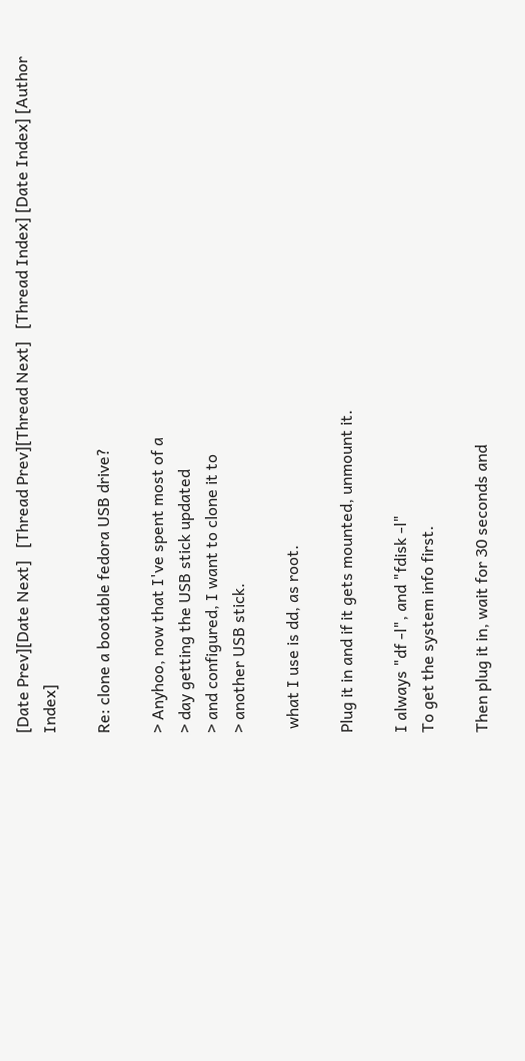[Date Prev][Date Next]   [Thread Prev][Thread Next]   [Thread Index] [Date Index] [Author Index]

Re: clone a bootable fedora USB drive?

> Anyhoo, now that I've spent most of a
> day getting the USB stick updated
> and configured, I want to clone it to
> another USB stick.

 what I use is dd, as root.

Plug it in and if it gets mounted, unmount it.

I always "df -l", and "fdisk -l"
To get the system info first.

Then plug it in, wait for 30 seconds and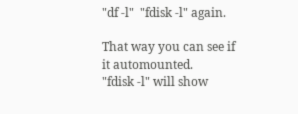"df -l"  "fdisk -l" again.

That way you can see if it automounted.
"fdisk -l" will show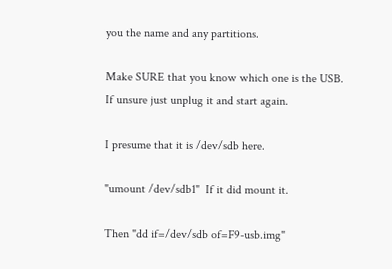you the name and any partitions.

Make SURE that you know which one is the USB.
If unsure just unplug it and start again.

I presume that it is /dev/sdb here.

"umount /dev/sdb1"  If it did mount it.

Then "dd if=/dev/sdb of=F9-usb.img"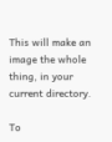This will make an image the whole thing, in your current directory.

To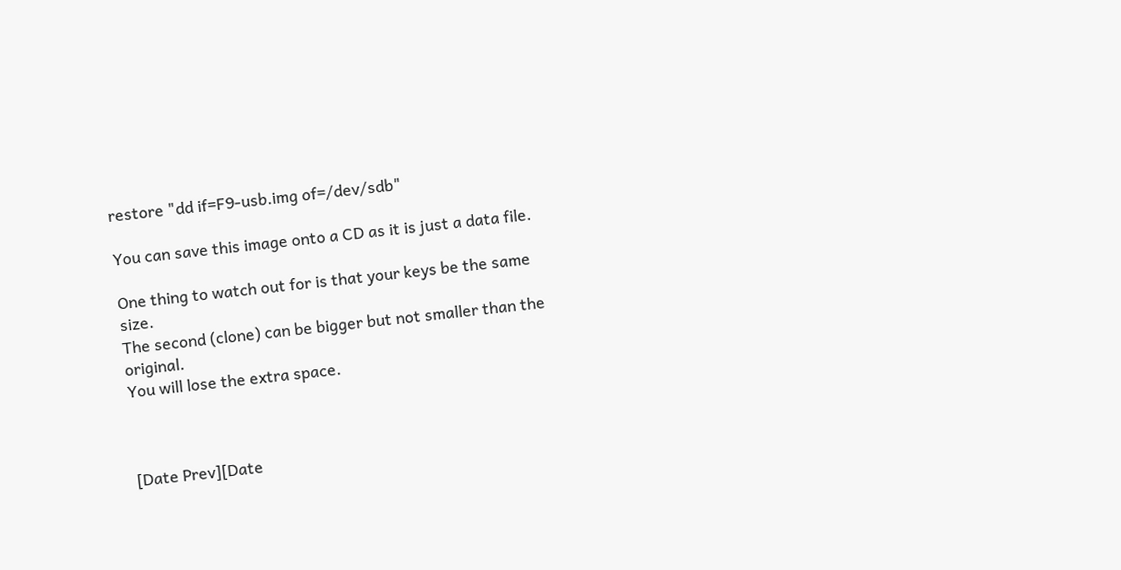restore "dd if=F9-usb.img of=/dev/sdb"

You can save this image onto a CD as it is just a data file.

One thing to watch out for is that your keys be the same size.
The second (clone) can be bigger but not smaller than the original.
You will lose the extra space.



[Date Prev][Date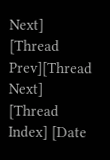Next]   [Thread Prev][Thread Next]   [Thread Index] [Date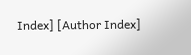Index] [Author Index]